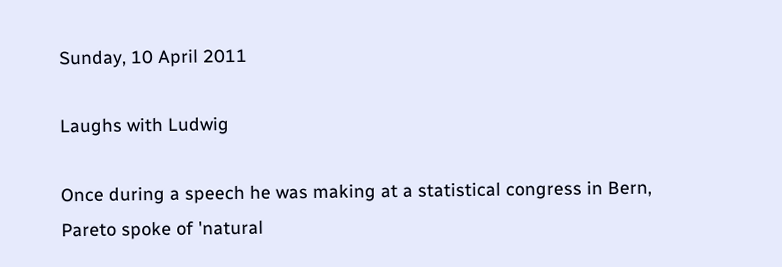Sunday, 10 April 2011

Laughs with Ludwig

Once during a speech he was making at a statistical congress in Bern, Pareto spoke of 'natural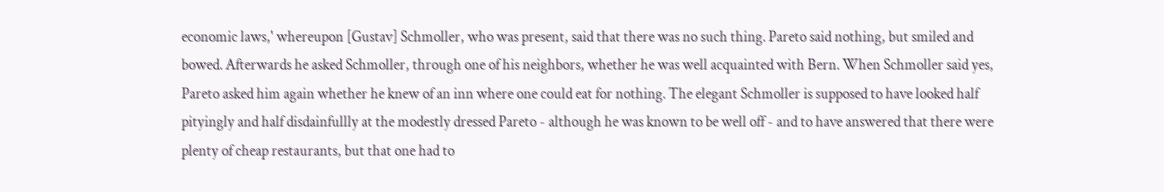economic laws,' whereupon [Gustav] Schmoller, who was present, said that there was no such thing. Pareto said nothing, but smiled and bowed. Afterwards he asked Schmoller, through one of his neighbors, whether he was well acquainted with Bern. When Schmoller said yes, Pareto asked him again whether he knew of an inn where one could eat for nothing. The elegant Schmoller is supposed to have looked half pityingly and half disdainfullly at the modestly dressed Pareto - although he was known to be well off - and to have answered that there were plenty of cheap restaurants, but that one had to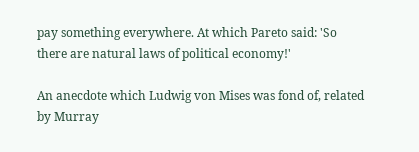pay something everywhere. At which Pareto said: 'So there are natural laws of political economy!'

An anecdote which Ludwig von Mises was fond of, related by Murray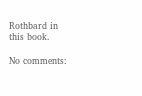Rothbard in this book.

No comments: